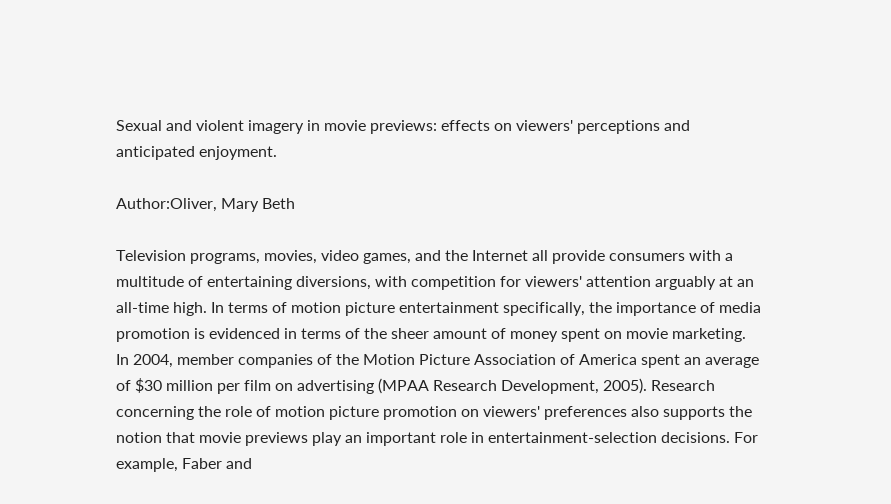Sexual and violent imagery in movie previews: effects on viewers' perceptions and anticipated enjoyment.

Author:Oliver, Mary Beth

Television programs, movies, video games, and the Internet all provide consumers with a multitude of entertaining diversions, with competition for viewers' attention arguably at an all-time high. In terms of motion picture entertainment specifically, the importance of media promotion is evidenced in terms of the sheer amount of money spent on movie marketing. In 2004, member companies of the Motion Picture Association of America spent an average of $30 million per film on advertising (MPAA Research Development, 2005). Research concerning the role of motion picture promotion on viewers' preferences also supports the notion that movie previews play an important role in entertainment-selection decisions. For example, Faber and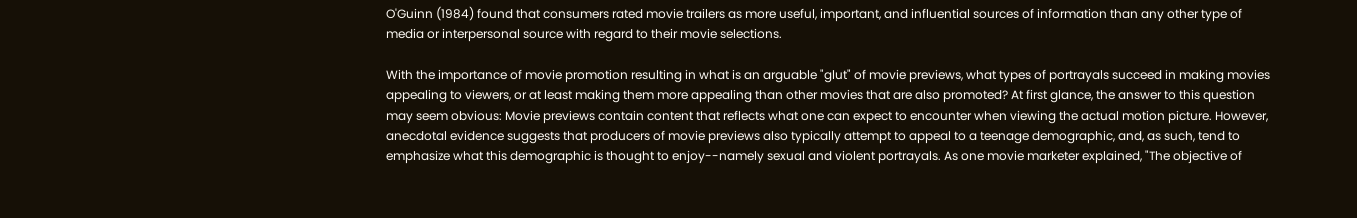O'Guinn (1984) found that consumers rated movie trailers as more useful, important, and influential sources of information than any other type of media or interpersonal source with regard to their movie selections.

With the importance of movie promotion resulting in what is an arguable "glut" of movie previews, what types of portrayals succeed in making movies appealing to viewers, or at least making them more appealing than other movies that are also promoted? At first glance, the answer to this question may seem obvious: Movie previews contain content that reflects what one can expect to encounter when viewing the actual motion picture. However, anecdotal evidence suggests that producers of movie previews also typically attempt to appeal to a teenage demographic, and, as such, tend to emphasize what this demographic is thought to enjoy--namely sexual and violent portrayals. As one movie marketer explained, "The objective of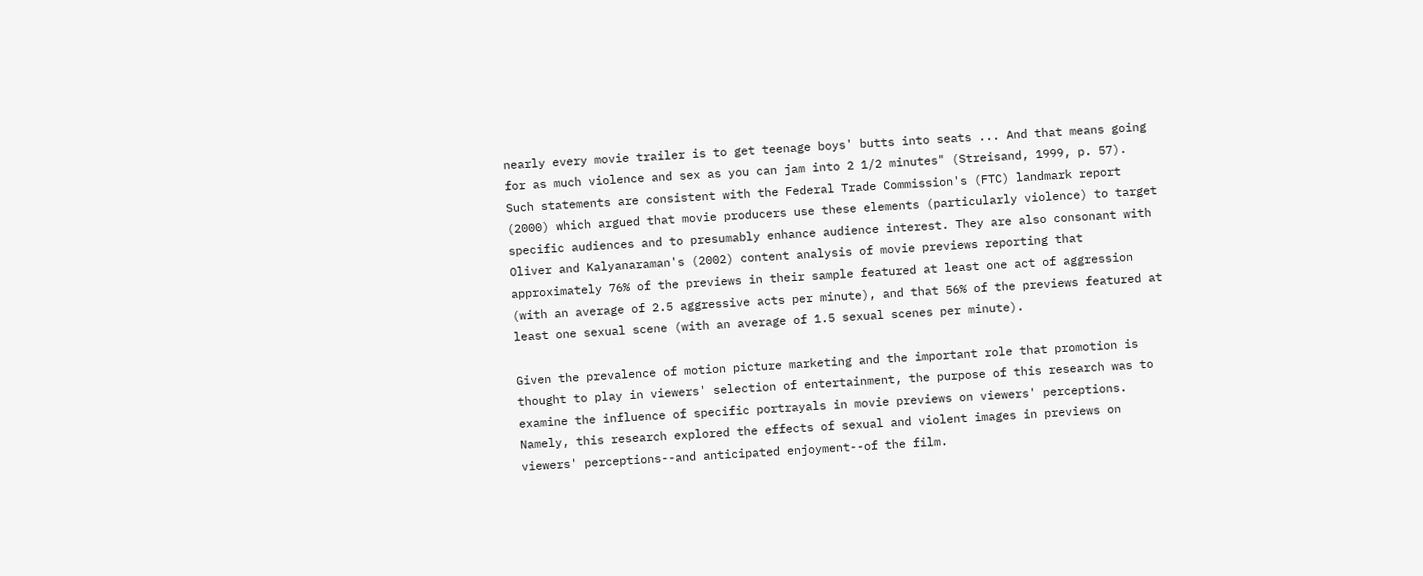nearly every movie trailer is to get teenage boys' butts into seats ... And that means going for as much violence and sex as you can jam into 2 1/2 minutes" (Streisand, 1999, p. 57). Such statements are consistent with the Federal Trade Commission's (FTC) landmark report (2000) which argued that movie producers use these elements (particularly violence) to target specific audiences and to presumably enhance audience interest. They are also consonant with Oliver and Kalyanaraman's (2002) content analysis of movie previews reporting that approximately 76% of the previews in their sample featured at least one act of aggression (with an average of 2.5 aggressive acts per minute), and that 56% of the previews featured at least one sexual scene (with an average of 1.5 sexual scenes per minute).

Given the prevalence of motion picture marketing and the important role that promotion is thought to play in viewers' selection of entertainment, the purpose of this research was to examine the influence of specific portrayals in movie previews on viewers' perceptions. Namely, this research explored the effects of sexual and violent images in previews on viewers' perceptions--and anticipated enjoyment--of the film.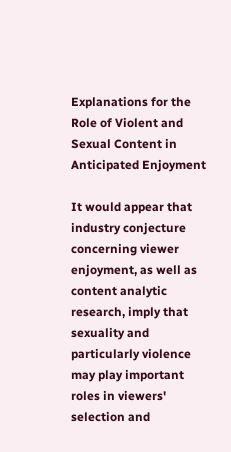Explanations for the Role of Violent and Sexual Content in Anticipated Enjoyment

It would appear that industry conjecture concerning viewer enjoyment, as well as content analytic research, imply that sexuality and particularly violence may play important roles in viewers' selection and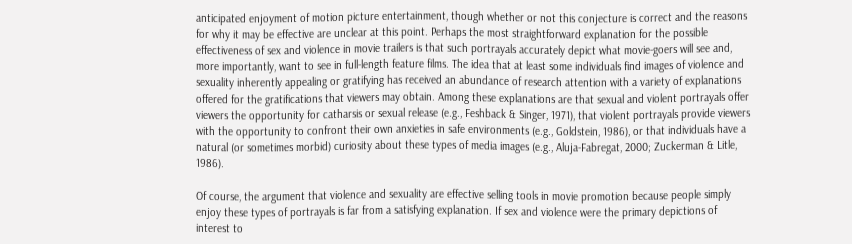anticipated enjoyment of motion picture entertainment, though whether or not this conjecture is correct and the reasons for why it may be effective are unclear at this point. Perhaps the most straightforward explanation for the possible effectiveness of sex and violence in movie trailers is that such portrayals accurately depict what movie-goers will see and, more importantly, want to see in full-length feature films. The idea that at least some individuals find images of violence and sexuality inherently appealing or gratifying has received an abundance of research attention with a variety of explanations offered for the gratifications that viewers may obtain. Among these explanations are that sexual and violent portrayals offer viewers the opportunity for catharsis or sexual release (e.g., Feshback & Singer, 1971), that violent portrayals provide viewers with the opportunity to confront their own anxieties in safe environments (e.g., Goldstein, 1986), or that individuals have a natural (or sometimes morbid) curiosity about these types of media images (e.g., Aluja-Fabregat, 2000; Zuckerman & Litle, 1986).

Of course, the argument that violence and sexuality are effective selling tools in movie promotion because people simply enjoy these types of portrayals is far from a satisfying explanation. If sex and violence were the primary depictions of interest to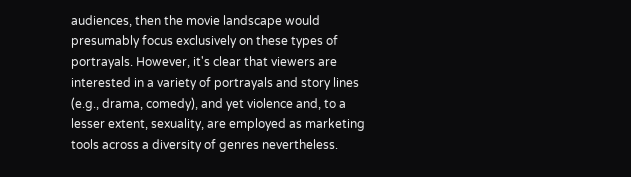audiences, then the movie landscape would presumably focus exclusively on these types of portrayals. However, it's clear that viewers are interested in a variety of portrayals and story lines (e.g., drama, comedy), and yet violence and, to a lesser extent, sexuality, are employed as marketing tools across a diversity of genres nevertheless.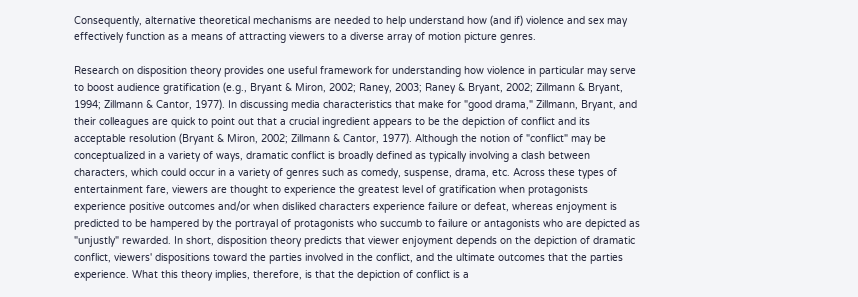Consequently, alternative theoretical mechanisms are needed to help understand how (and if) violence and sex may effectively function as a means of attracting viewers to a diverse array of motion picture genres.

Research on disposition theory provides one useful framework for understanding how violence in particular may serve to boost audience gratification (e.g., Bryant & Miron, 2002; Raney, 2003; Raney & Bryant, 2002; Zillmann & Bryant, 1994; Zillmann & Cantor, 1977). In discussing media characteristics that make for "good drama," Zillmann, Bryant, and their colleagues are quick to point out that a crucial ingredient appears to be the depiction of conflict and its acceptable resolution (Bryant & Miron, 2002; Zillmann & Cantor, 1977). Although the notion of "conflict" may be conceptualized in a variety of ways, dramatic conflict is broadly defined as typically involving a clash between characters, which could occur in a variety of genres such as comedy, suspense, drama, etc. Across these types of entertainment fare, viewers are thought to experience the greatest level of gratification when protagonists experience positive outcomes and/or when disliked characters experience failure or defeat, whereas enjoyment is predicted to be hampered by the portrayal of protagonists who succumb to failure or antagonists who are depicted as "unjustly" rewarded. In short, disposition theory predicts that viewer enjoyment depends on the depiction of dramatic conflict, viewers' dispositions toward the parties involved in the conflict, and the ultimate outcomes that the parties experience. What this theory implies, therefore, is that the depiction of conflict is a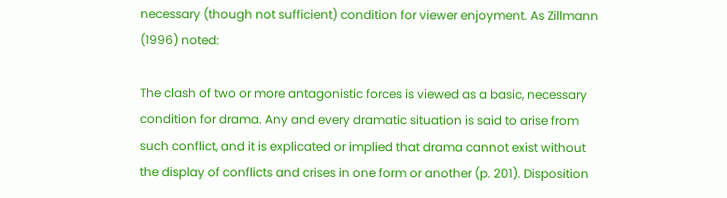necessary (though not sufficient) condition for viewer enjoyment. As Zillmann (1996) noted:

The clash of two or more antagonistic forces is viewed as a basic, necessary condition for drama. Any and every dramatic situation is said to arise from such conflict, and it is explicated or implied that drama cannot exist without the display of conflicts and crises in one form or another (p. 201). Disposition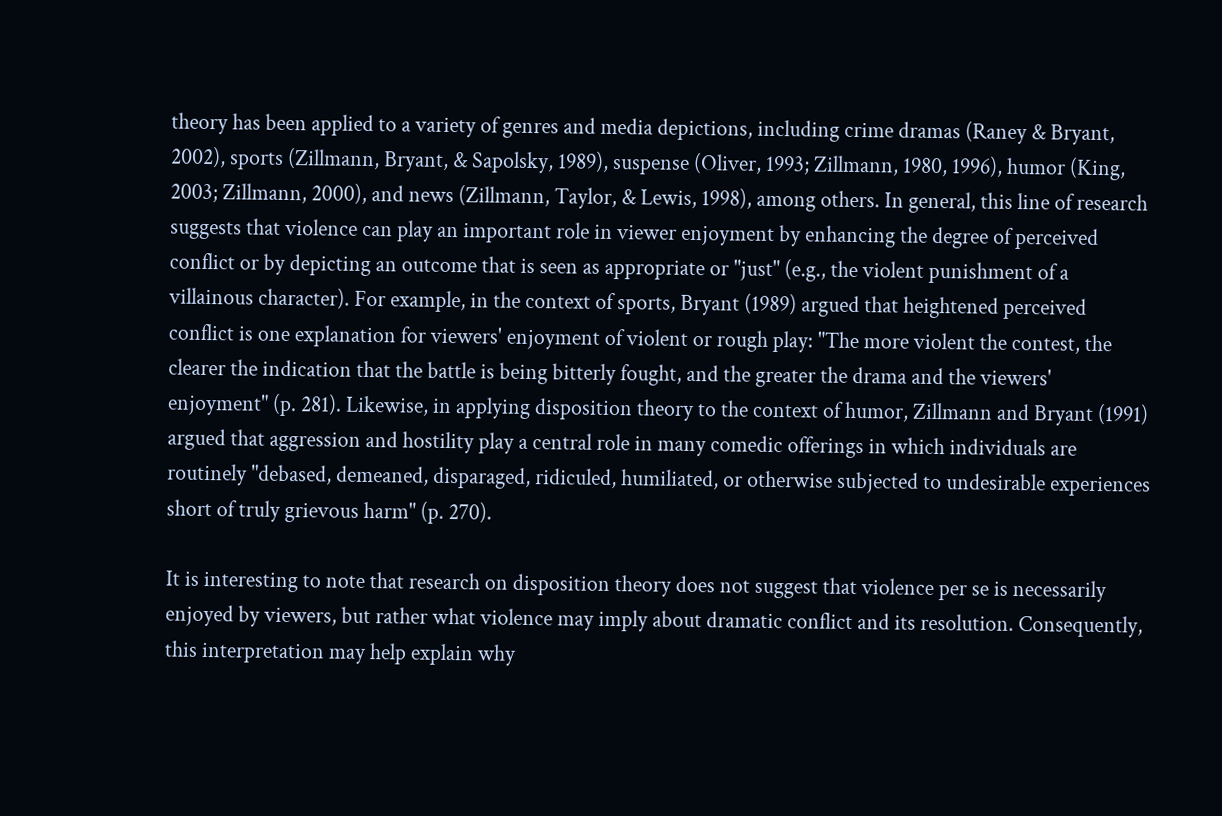theory has been applied to a variety of genres and media depictions, including crime dramas (Raney & Bryant, 2002), sports (Zillmann, Bryant, & Sapolsky, 1989), suspense (Oliver, 1993; Zillmann, 1980, 1996), humor (King, 2003; Zillmann, 2000), and news (Zillmann, Taylor, & Lewis, 1998), among others. In general, this line of research suggests that violence can play an important role in viewer enjoyment by enhancing the degree of perceived conflict or by depicting an outcome that is seen as appropriate or "just" (e.g., the violent punishment of a villainous character). For example, in the context of sports, Bryant (1989) argued that heightened perceived conflict is one explanation for viewers' enjoyment of violent or rough play: "The more violent the contest, the clearer the indication that the battle is being bitterly fought, and the greater the drama and the viewers' enjoyment" (p. 281). Likewise, in applying disposition theory to the context of humor, Zillmann and Bryant (1991) argued that aggression and hostility play a central role in many comedic offerings in which individuals are routinely "debased, demeaned, disparaged, ridiculed, humiliated, or otherwise subjected to undesirable experiences short of truly grievous harm" (p. 270).

It is interesting to note that research on disposition theory does not suggest that violence per se is necessarily enjoyed by viewers, but rather what violence may imply about dramatic conflict and its resolution. Consequently, this interpretation may help explain why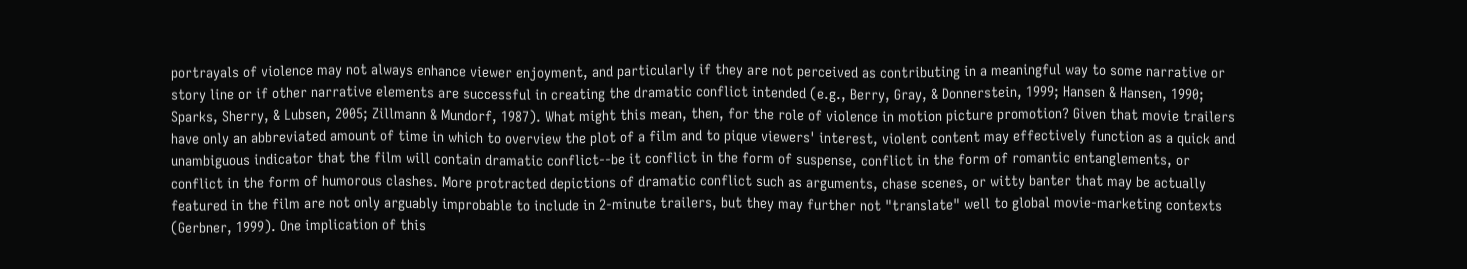portrayals of violence may not always enhance viewer enjoyment, and particularly if they are not perceived as contributing in a meaningful way to some narrative or story line or if other narrative elements are successful in creating the dramatic conflict intended (e.g., Berry, Gray, & Donnerstein, 1999; Hansen & Hansen, 1990; Sparks, Sherry, & Lubsen, 2005; Zillmann & Mundorf, 1987). What might this mean, then, for the role of violence in motion picture promotion? Given that movie trailers have only an abbreviated amount of time in which to overview the plot of a film and to pique viewers' interest, violent content may effectively function as a quick and unambiguous indicator that the film will contain dramatic conflict--be it conflict in the form of suspense, conflict in the form of romantic entanglements, or conflict in the form of humorous clashes. More protracted depictions of dramatic conflict such as arguments, chase scenes, or witty banter that may be actually featured in the film are not only arguably improbable to include in 2-minute trailers, but they may further not "translate" well to global movie-marketing contexts (Gerbner, 1999). One implication of this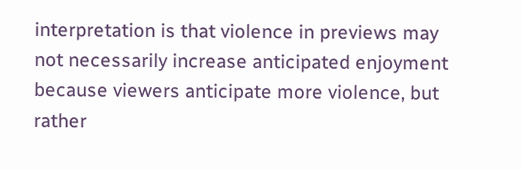interpretation is that violence in previews may not necessarily increase anticipated enjoyment because viewers anticipate more violence, but rather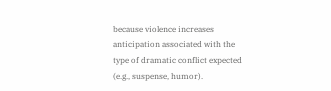because violence increases anticipation associated with the type of dramatic conflict expected (e.g., suspense, humor).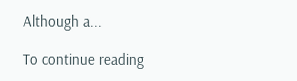Although a...

To continue reading